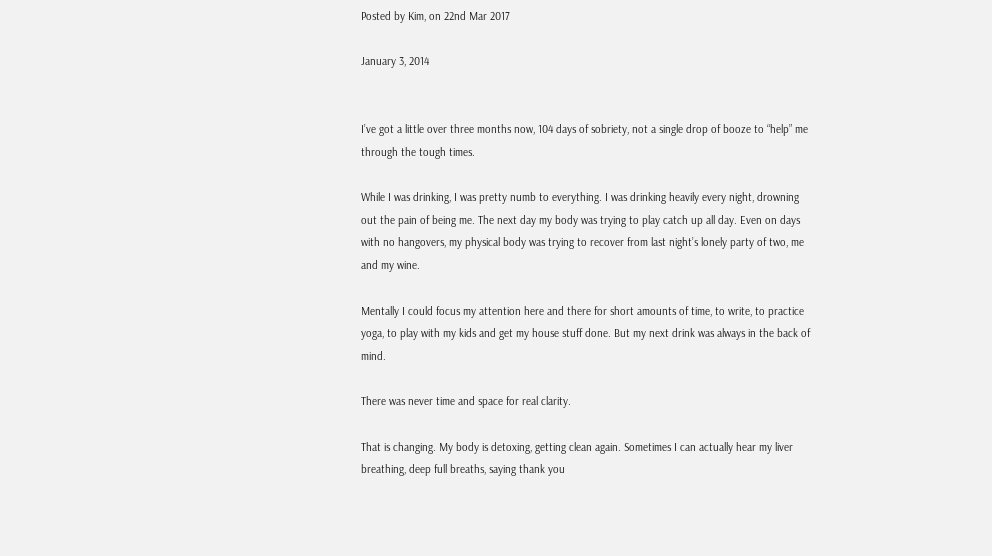Posted by Kim, on 22nd Mar 2017

January 3, 2014


I’ve got a little over three months now, 104 days of sobriety, not a single drop of booze to “help” me through the tough times.

While I was drinking, I was pretty numb to everything. I was drinking heavily every night, drowning out the pain of being me. The next day my body was trying to play catch up all day. Even on days with no hangovers, my physical body was trying to recover from last night’s lonely party of two, me and my wine.

Mentally I could focus my attention here and there for short amounts of time, to write, to practice yoga, to play with my kids and get my house stuff done. But my next drink was always in the back of mind.

There was never time and space for real clarity.

That is changing. My body is detoxing, getting clean again. Sometimes I can actually hear my liver breathing, deep full breaths, saying thank you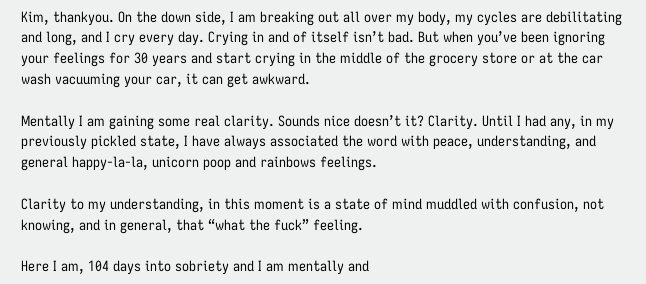Kim, thankyou. On the down side, I am breaking out all over my body, my cycles are debilitating and long, and I cry every day. Crying in and of itself isn’t bad. But when you’ve been ignoring your feelings for 30 years and start crying in the middle of the grocery store or at the car wash vacuuming your car, it can get awkward.

Mentally I am gaining some real clarity. Sounds nice doesn’t it? Clarity. Until I had any, in my previously pickled state, I have always associated the word with peace, understanding, and general happy-la-la, unicorn poop and rainbows feelings.

Clarity to my understanding, in this moment is a state of mind muddled with confusion, not knowing, and in general, that “what the fuck” feeling.

Here I am, 104 days into sobriety and I am mentally and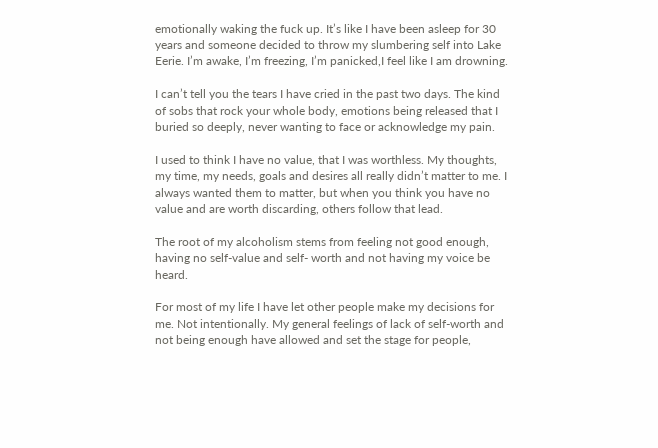emotionally waking the fuck up. It’s like I have been asleep for 30 years and someone decided to throw my slumbering self into Lake Eerie. I’m awake, I’m freezing, I’m panicked,I feel like I am drowning.

I can’t tell you the tears I have cried in the past two days. The kind of sobs that rock your whole body, emotions being released that I buried so deeply, never wanting to face or acknowledge my pain.

I used to think I have no value, that I was worthless. My thoughts, my time, my needs, goals and desires all really didn’t matter to me. I always wanted them to matter, but when you think you have no value and are worth discarding, others follow that lead.

The root of my alcoholism stems from feeling not good enough, having no self-value and self- worth and not having my voice be heard.

For most of my life I have let other people make my decisions for me. Not intentionally. My general feelings of lack of self-worth and not being enough have allowed and set the stage for people,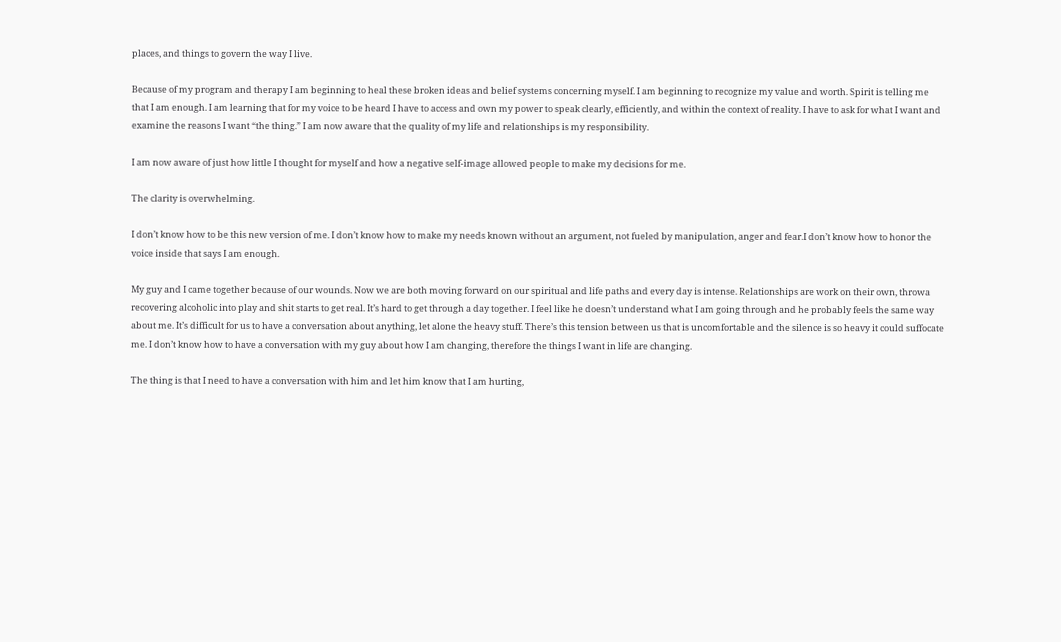places, and things to govern the way I live.

Because of my program and therapy I am beginning to heal these broken ideas and belief systems concerning myself. I am beginning to recognize my value and worth. Spirit is telling me that I am enough. I am learning that for my voice to be heard I have to access and own my power to speak clearly, efficiently, and within the context of reality. I have to ask for what I want and examine the reasons I want “the thing.” I am now aware that the quality of my life and relationships is my responsibility.

I am now aware of just how little I thought for myself and how a negative self-image allowed people to make my decisions for me.

The clarity is overwhelming.

I don’t know how to be this new version of me. I don’t know how to make my needs known without an argument, not fueled by manipulation, anger and fear.I don’t know how to honor the voice inside that says I am enough.

My guy and I came together because of our wounds. Now we are both moving forward on our spiritual and life paths and every day is intense. Relationships are work on their own, throwa recovering alcoholic into play and shit starts to get real. It’s hard to get through a day together. I feel like he doesn’t understand what I am going through and he probably feels the same way about me. It’s difficult for us to have a conversation about anything, let alone the heavy stuff. There’s this tension between us that is uncomfortable and the silence is so heavy it could suffocate me. I don’t know how to have a conversation with my guy about how I am changing, therefore the things I want in life are changing.

The thing is that I need to have a conversation with him and let him know that I am hurting,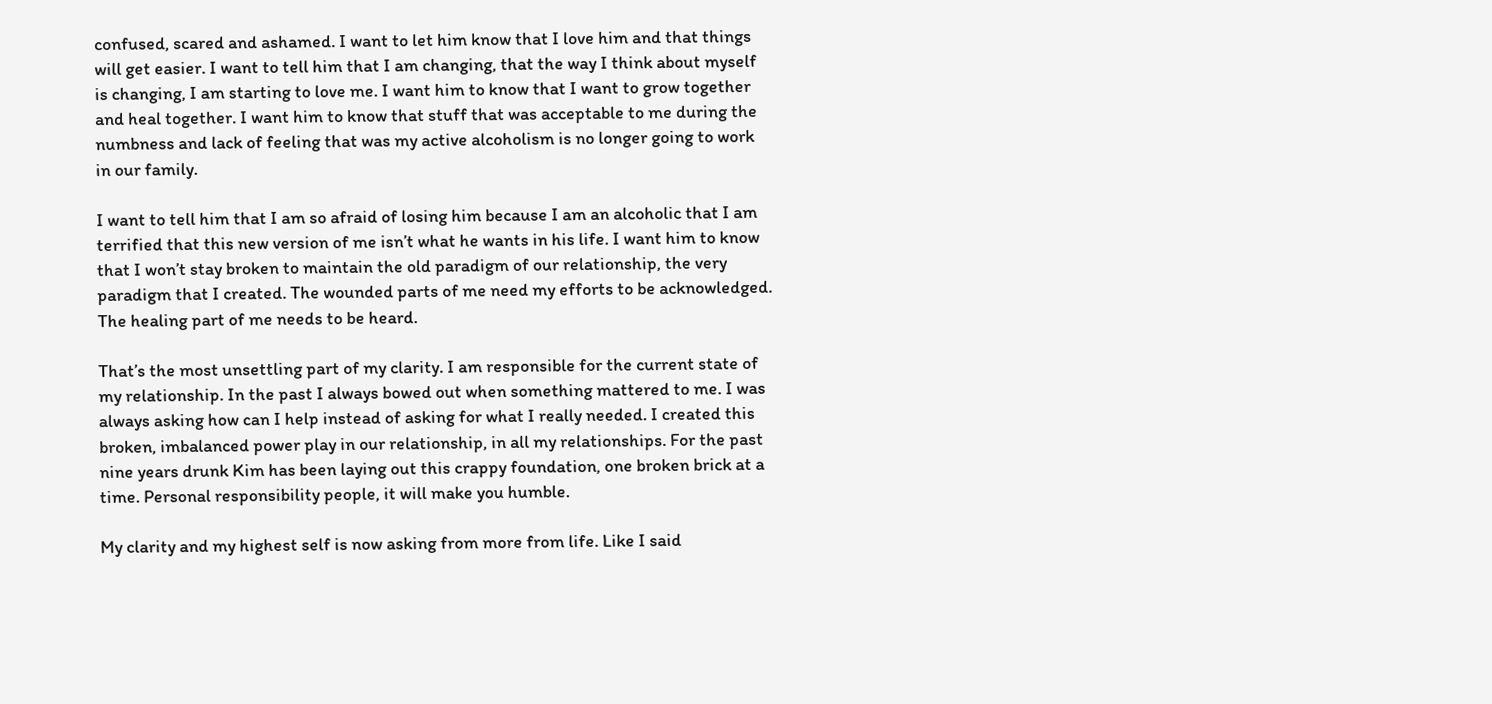confused, scared and ashamed. I want to let him know that I love him and that things will get easier. I want to tell him that I am changing, that the way I think about myself is changing, I am starting to love me. I want him to know that I want to grow together and heal together. I want him to know that stuff that was acceptable to me during the numbness and lack of feeling that was my active alcoholism is no longer going to work in our family.

I want to tell him that I am so afraid of losing him because I am an alcoholic that I am terrified that this new version of me isn’t what he wants in his life. I want him to know that I won’t stay broken to maintain the old paradigm of our relationship, the very paradigm that I created. The wounded parts of me need my efforts to be acknowledged. The healing part of me needs to be heard.

That’s the most unsettling part of my clarity. I am responsible for the current state of my relationship. In the past I always bowed out when something mattered to me. I was always asking how can I help instead of asking for what I really needed. I created this broken, imbalanced power play in our relationship, in all my relationships. For the past nine years drunk Kim has been laying out this crappy foundation, one broken brick at a time. Personal responsibility people, it will make you humble.

My clarity and my highest self is now asking from more from life. Like I said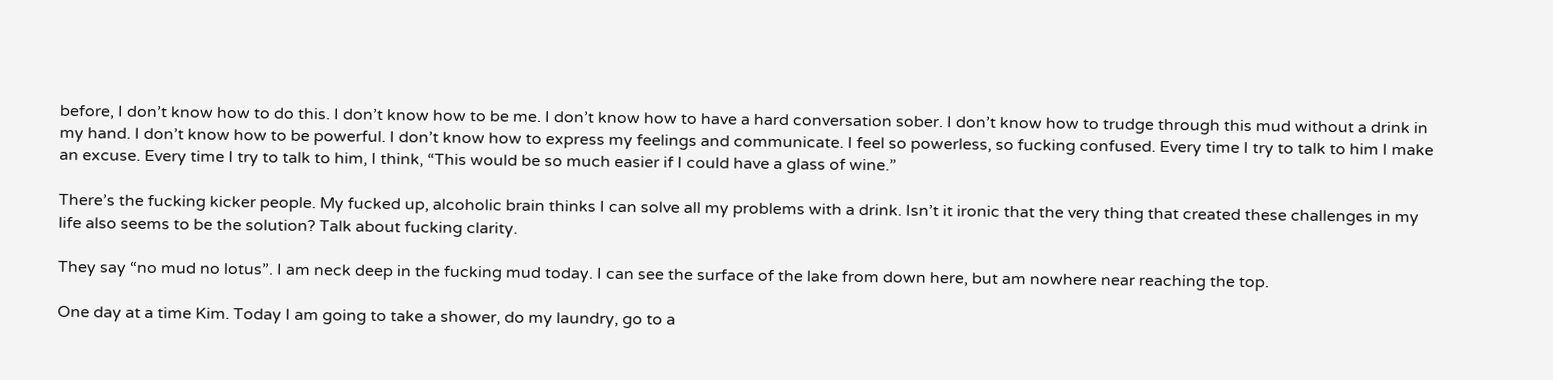before, I don’t know how to do this. I don’t know how to be me. I don’t know how to have a hard conversation sober. I don’t know how to trudge through this mud without a drink in my hand. I don’t know how to be powerful. I don’t know how to express my feelings and communicate. I feel so powerless, so fucking confused. Every time I try to talk to him I make an excuse. Every time I try to talk to him, I think, “This would be so much easier if I could have a glass of wine.”

There’s the fucking kicker people. My fucked up, alcoholic brain thinks I can solve all my problems with a drink. Isn’t it ironic that the very thing that created these challenges in my life also seems to be the solution? Talk about fucking clarity.

They say “no mud no lotus”. I am neck deep in the fucking mud today. I can see the surface of the lake from down here, but am nowhere near reaching the top.

One day at a time Kim. Today I am going to take a shower, do my laundry, go to a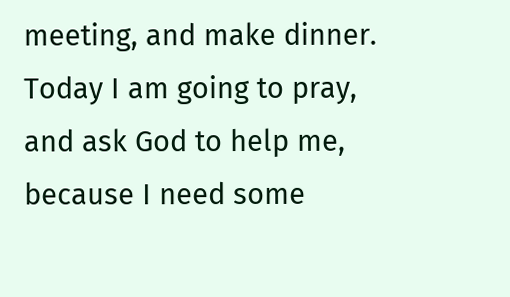meeting, and make dinner. Today I am going to pray, and ask God to help me, because I need some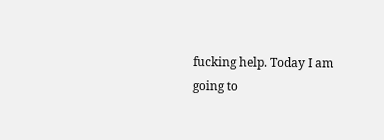fucking help. Today I am going to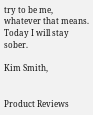try to be me, whatever that means. Today I will stay sober.

Kim Smith,


Product Reviews